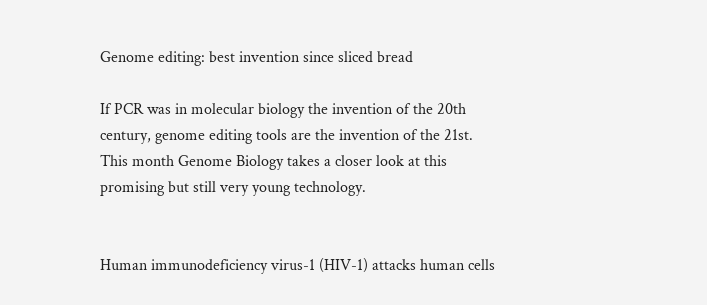Genome editing: best invention since sliced bread

If PCR was in molecular biology the invention of the 20th century, genome editing tools are the invention of the 21st. This month Genome Biology takes a closer look at this promising but still very young technology.


Human immunodeficiency virus-1 (HIV-1) attacks human cells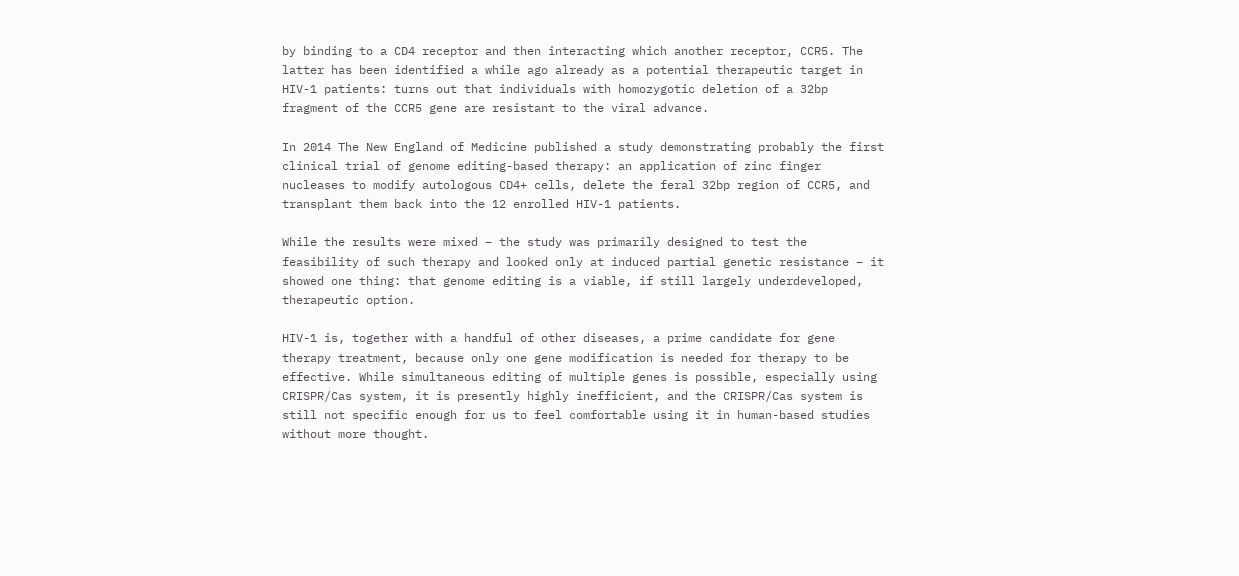by binding to a CD4 receptor and then interacting which another receptor, CCR5. The latter has been identified a while ago already as a potential therapeutic target in HIV-1 patients: turns out that individuals with homozygotic deletion of a 32bp fragment of the CCR5 gene are resistant to the viral advance.

In 2014 The New England of Medicine published a study demonstrating probably the first clinical trial of genome editing-based therapy: an application of zinc finger nucleases to modify autologous CD4+ cells, delete the feral 32bp region of CCR5, and transplant them back into the 12 enrolled HIV-1 patients.

While the results were mixed – the study was primarily designed to test the feasibility of such therapy and looked only at induced partial genetic resistance – it showed one thing: that genome editing is a viable, if still largely underdeveloped, therapeutic option.

HIV-1 is, together with a handful of other diseases, a prime candidate for gene therapy treatment, because only one gene modification is needed for therapy to be effective. While simultaneous editing of multiple genes is possible, especially using CRISPR/Cas system, it is presently highly inefficient, and the CRISPR/Cas system is still not specific enough for us to feel comfortable using it in human-based studies without more thought.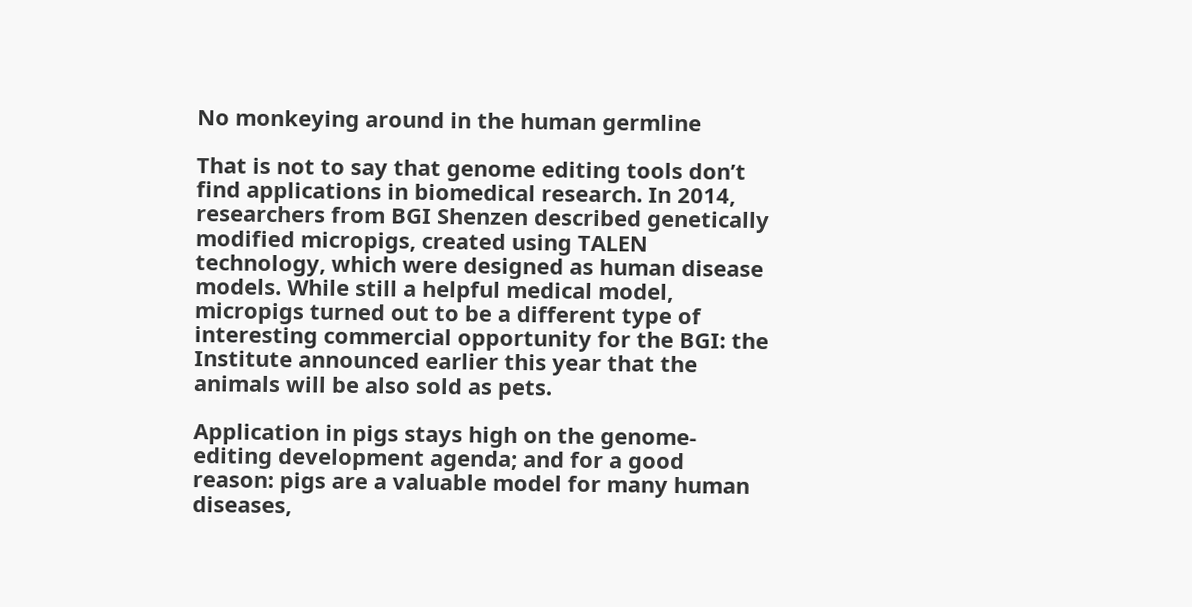No monkeying around in the human germline

That is not to say that genome editing tools don’t find applications in biomedical research. In 2014, researchers from BGI Shenzen described genetically modified micropigs, created using TALEN technology, which were designed as human disease models. While still a helpful medical model, micropigs turned out to be a different type of interesting commercial opportunity for the BGI: the Institute announced earlier this year that the animals will be also sold as pets.

Application in pigs stays high on the genome-editing development agenda; and for a good reason: pigs are a valuable model for many human diseases,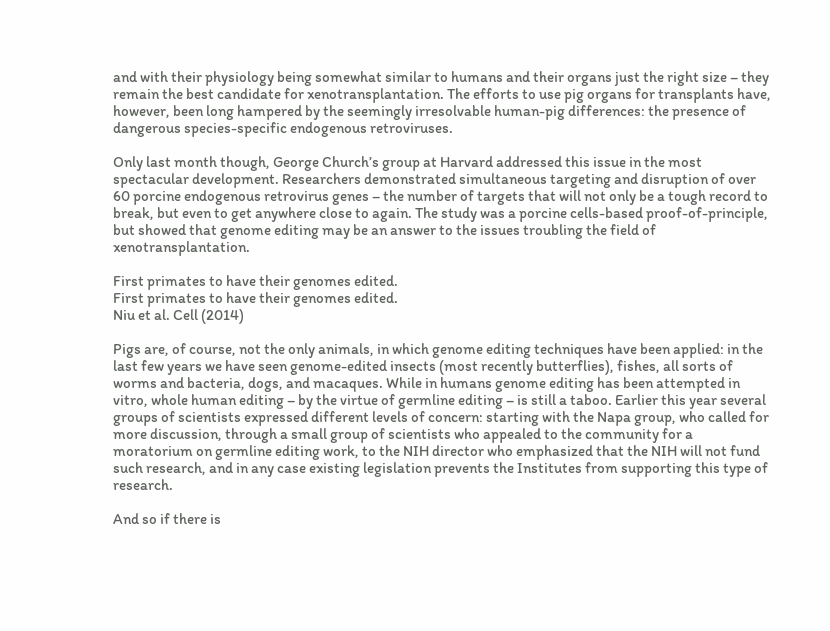and with their physiology being somewhat similar to humans and their organs just the right size – they remain the best candidate for xenotransplantation. The efforts to use pig organs for transplants have, however, been long hampered by the seemingly irresolvable human-pig differences: the presence of dangerous species-specific endogenous retroviruses.

Only last month though, George Church’s group at Harvard addressed this issue in the most spectacular development. Researchers demonstrated simultaneous targeting and disruption of over 60 porcine endogenous retrovirus genes – the number of targets that will not only be a tough record to break, but even to get anywhere close to again. The study was a porcine cells-based proof-of-principle, but showed that genome editing may be an answer to the issues troubling the field of xenotransplantation.

First primates to have their genomes edited.
First primates to have their genomes edited.
Niu et al. Cell (2014)

Pigs are, of course, not the only animals, in which genome editing techniques have been applied: in the last few years we have seen genome-edited insects (most recently butterflies), fishes, all sorts of worms and bacteria, dogs, and macaques. While in humans genome editing has been attempted in vitro, whole human editing – by the virtue of germline editing – is still a taboo. Earlier this year several groups of scientists expressed different levels of concern: starting with the Napa group, who called for more discussion, through a small group of scientists who appealed to the community for a moratorium on germline editing work, to the NIH director who emphasized that the NIH will not fund such research, and in any case existing legislation prevents the Institutes from supporting this type of research.

And so if there is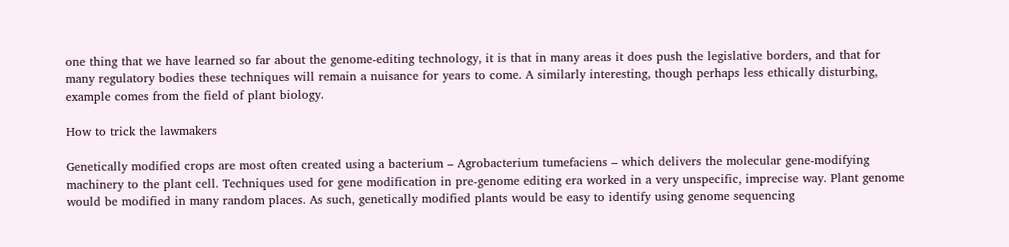one thing that we have learned so far about the genome-editing technology, it is that in many areas it does push the legislative borders, and that for many regulatory bodies these techniques will remain a nuisance for years to come. A similarly interesting, though perhaps less ethically disturbing, example comes from the field of plant biology.

How to trick the lawmakers

Genetically modified crops are most often created using a bacterium – Agrobacterium tumefaciens – which delivers the molecular gene-modifying machinery to the plant cell. Techniques used for gene modification in pre-genome editing era worked in a very unspecific, imprecise way. Plant genome would be modified in many random places. As such, genetically modified plants would be easy to identify using genome sequencing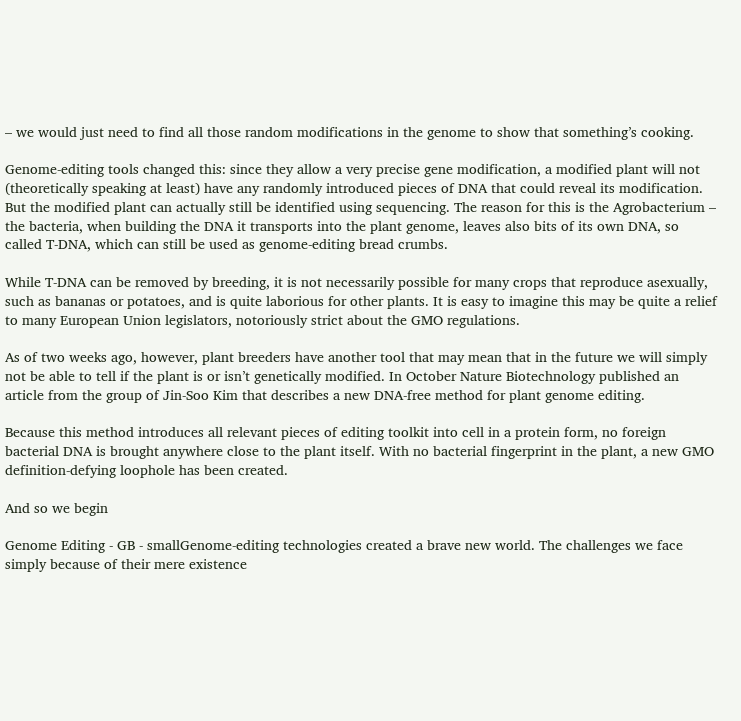– we would just need to find all those random modifications in the genome to show that something’s cooking.

Genome-editing tools changed this: since they allow a very precise gene modification, a modified plant will not (theoretically speaking at least) have any randomly introduced pieces of DNA that could reveal its modification. But the modified plant can actually still be identified using sequencing. The reason for this is the Agrobacterium – the bacteria, when building the DNA it transports into the plant genome, leaves also bits of its own DNA, so called T-DNA, which can still be used as genome-editing bread crumbs.

While T-DNA can be removed by breeding, it is not necessarily possible for many crops that reproduce asexually, such as bananas or potatoes, and is quite laborious for other plants. It is easy to imagine this may be quite a relief to many European Union legislators, notoriously strict about the GMO regulations.

As of two weeks ago, however, plant breeders have another tool that may mean that in the future we will simply not be able to tell if the plant is or isn’t genetically modified. In October Nature Biotechnology published an article from the group of Jin-Soo Kim that describes a new DNA-free method for plant genome editing.

Because this method introduces all relevant pieces of editing toolkit into cell in a protein form, no foreign bacterial DNA is brought anywhere close to the plant itself. With no bacterial fingerprint in the plant, a new GMO definition-defying loophole has been created.

And so we begin

Genome Editing - GB - smallGenome-editing technologies created a brave new world. The challenges we face simply because of their mere existence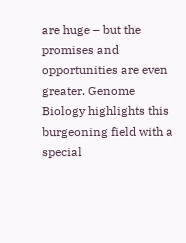are huge – but the promises and opportunities are even greater. Genome Biology highlights this burgeoning field with a special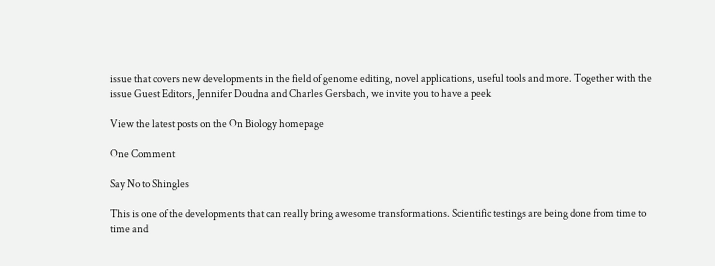issue that covers new developments in the field of genome editing, novel applications, useful tools and more. Together with the issue Guest Editors, Jennifer Doudna and Charles Gersbach, we invite you to have a peek

View the latest posts on the On Biology homepage

One Comment

Say No to Shingles

This is one of the developments that can really bring awesome transformations. Scientific testings are being done from time to time and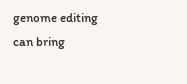genome editing can bring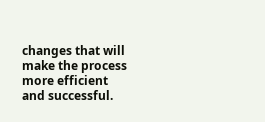changes that will make the process more efficient and successful.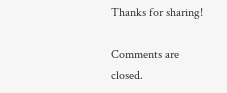Thanks for sharing!

Comments are closed.